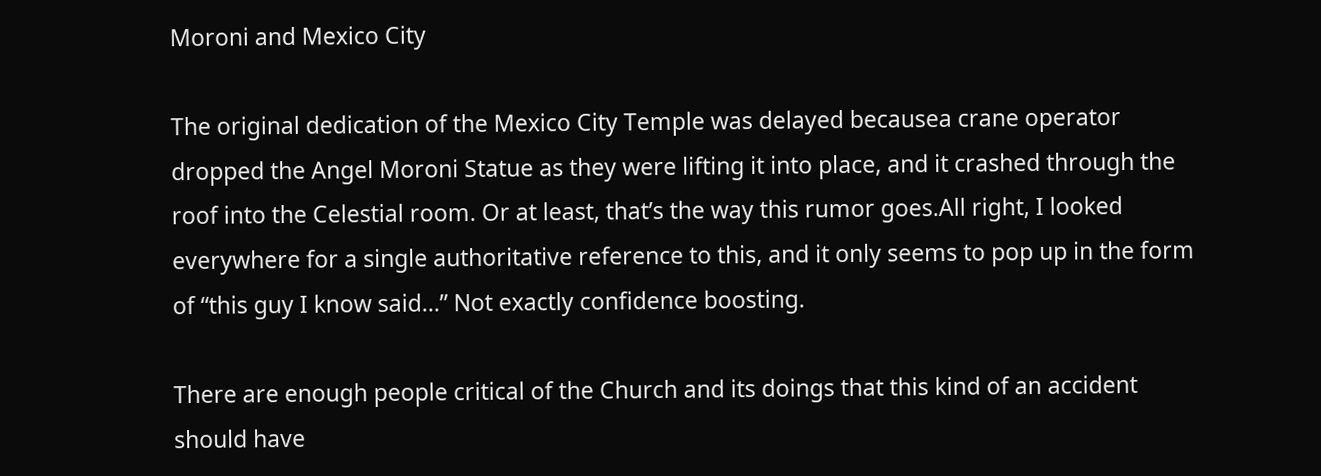Moroni and Mexico City

The original dedication of the Mexico City Temple was delayed becausea crane operator dropped the Angel Moroni Statue as they were lifting it into place, and it crashed through the roof into the Celestial room. Or at least, that’s the way this rumor goes.All right, I looked everywhere for a single authoritative reference to this, and it only seems to pop up in the form of “this guy I know said…” Not exactly confidence boosting.

There are enough people critical of the Church and its doings that this kind of an accident should have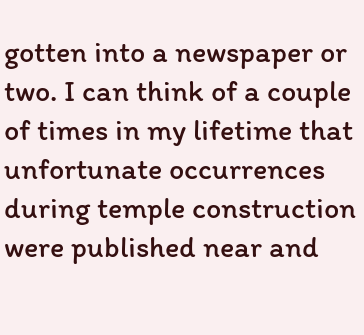gotten into a newspaper or two. I can think of a couple of times in my lifetime that unfortunate occurrences during temple construction were published near and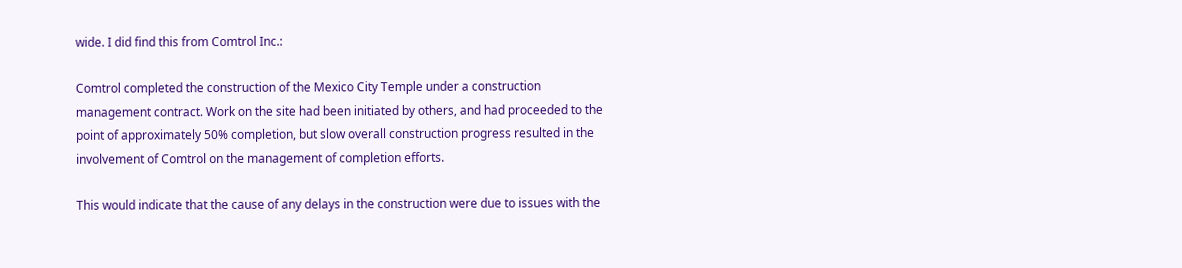wide. I did find this from Comtrol Inc.:

Comtrol completed the construction of the Mexico City Temple under a construction management contract. Work on the site had been initiated by others, and had proceeded to the point of approximately 50% completion, but slow overall construction progress resulted in the involvement of Comtrol on the management of completion efforts.

This would indicate that the cause of any delays in the construction were due to issues with the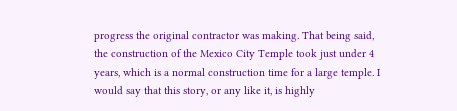progress the original contractor was making. That being said, the construction of the Mexico City Temple took just under 4 years, which is a normal construction time for a large temple. I would say that this story, or any like it, is highly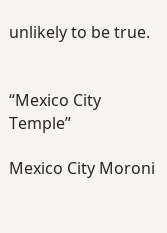unlikely to be true.


“Mexico City Temple”

Mexico City Moroni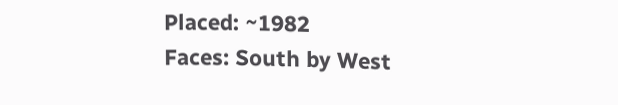Placed: ~1982
Faces: South by West